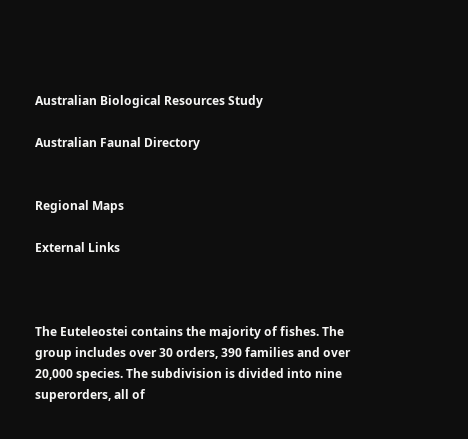Australian Biological Resources Study

Australian Faunal Directory


Regional Maps

External Links



The Euteleostei contains the majority of fishes. The group includes over 30 orders, 390 families and over 20,000 species. The subdivision is divided into nine superorders, all of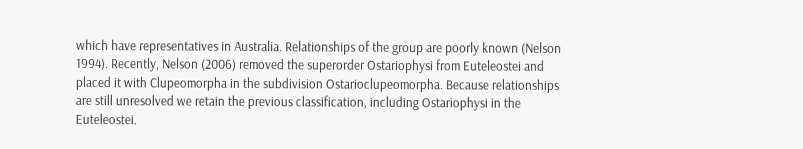which have representatives in Australia. Relationships of the group are poorly known (Nelson 1994). Recently, Nelson (2006) removed the superorder Ostariophysi from Euteleostei and placed it with Clupeomorpha in the subdivision Ostarioclupeomorpha. Because relationships are still unresolved we retain the previous classification, including Ostariophysi in the Euteleostei.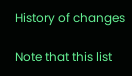History of changes

Note that this list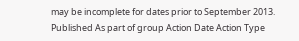may be incomplete for dates prior to September 2013.
Published As part of group Action Date Action Type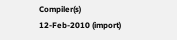Compiler(s)
12-Feb-2010 (import)